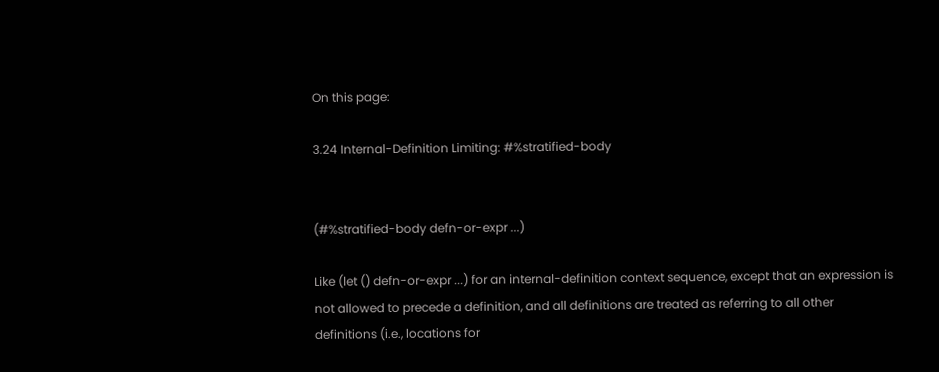On this page:

3.24 Internal-Definition Limiting: #%stratified-body


(#%stratified-body defn-or-expr ...)

Like (let () defn-or-expr ...) for an internal-definition context sequence, except that an expression is not allowed to precede a definition, and all definitions are treated as referring to all other definitions (i.e., locations for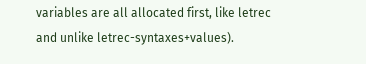variables are all allocated first, like letrec and unlike letrec-syntaxes+values).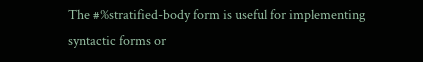The #%stratified-body form is useful for implementing syntactic forms or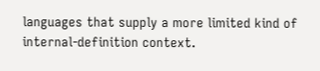languages that supply a more limited kind of internal-definition context.